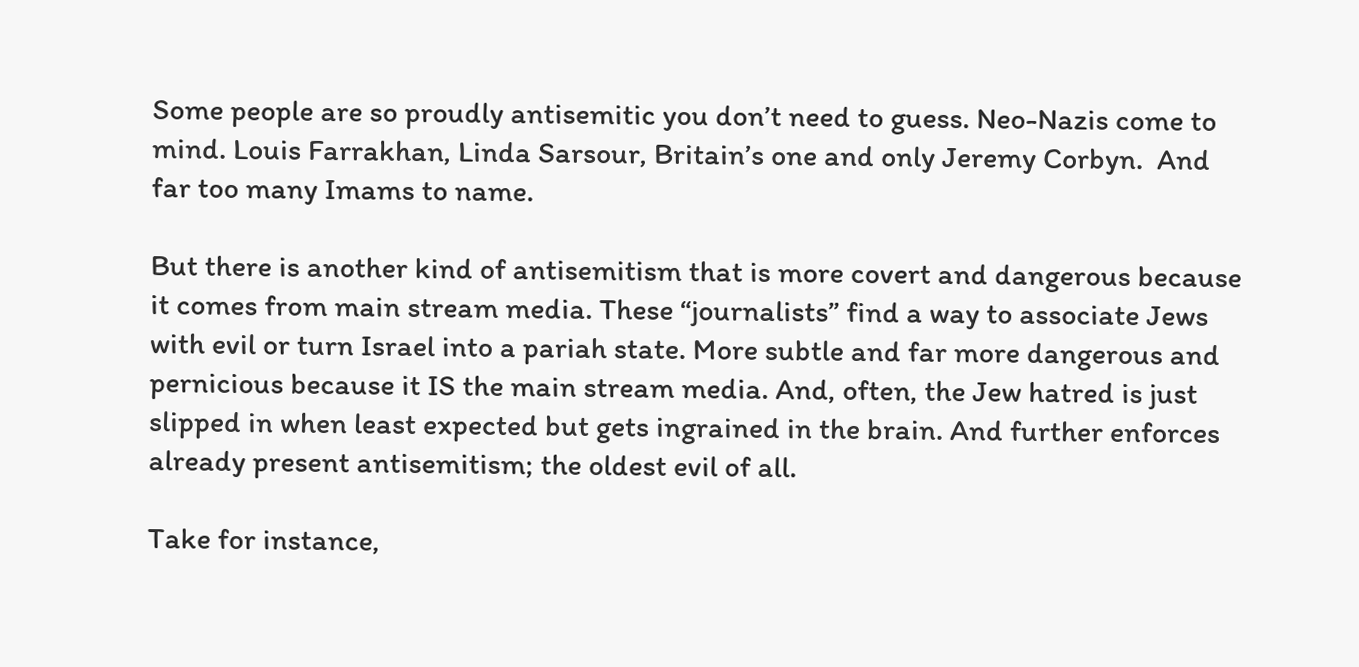Some people are so proudly antisemitic you don’t need to guess. Neo-Nazis come to mind. Louis Farrakhan, Linda Sarsour, Britain’s one and only Jeremy Corbyn.  And far too many Imams to name.

But there is another kind of antisemitism that is more covert and dangerous because it comes from main stream media. These “journalists” find a way to associate Jews with evil or turn Israel into a pariah state. More subtle and far more dangerous and pernicious because it IS the main stream media. And, often, the Jew hatred is just slipped in when least expected but gets ingrained in the brain. And further enforces already present antisemitism; the oldest evil of all.

Take for instance,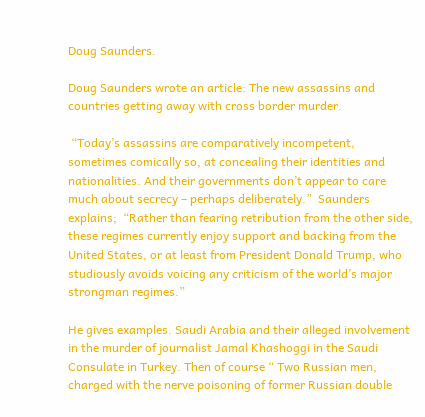Doug Saunders.

Doug Saunders wrote an article: The new assassins and countries getting away with cross border murder.

 “Today’s assassins are comparatively incompetent, sometimes comically so, at concealing their identities and nationalities. And their governments don’t appear to care much about secrecy – perhaps deliberately.”  Saunders explains;  “Rather than fearing retribution from the other side, these regimes currently enjoy support and backing from the United States, or at least from President Donald Trump, who studiously avoids voicing any criticism of the world’s major strongman regimes.”

He gives examples. Saudi Arabia and their alleged involvement in the murder of journalist Jamal Khashoggi in the Saudi Consulate in Turkey. Then of course “ Two Russian men, charged with the nerve poisoning of former Russian double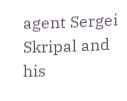agent Sergei Skripal and his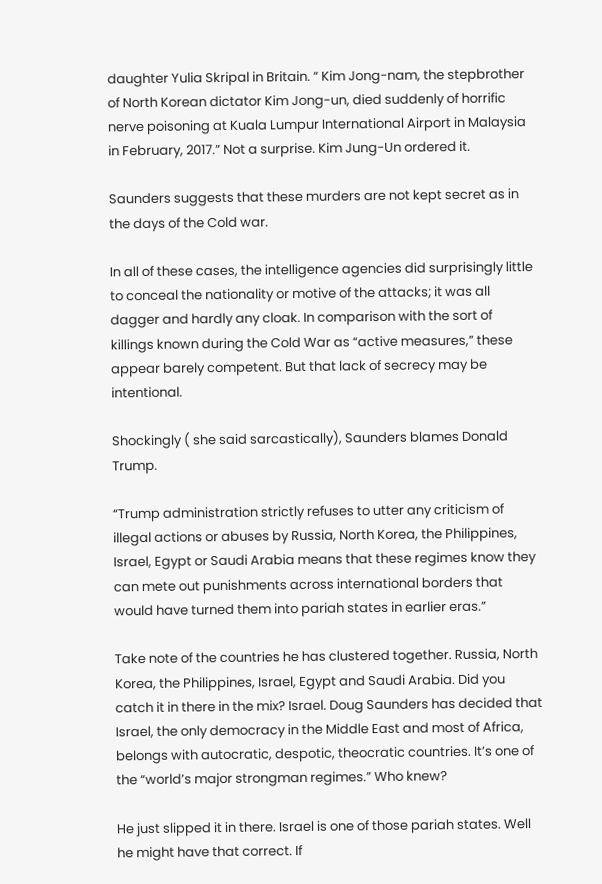daughter Yulia Skripal in Britain. “ Kim Jong-nam, the stepbrother of North Korean dictator Kim Jong-un, died suddenly of horrific nerve poisoning at Kuala Lumpur International Airport in Malaysia in February, 2017.” Not a surprise. Kim Jung-Un ordered it.

Saunders suggests that these murders are not kept secret as in the days of the Cold war.

In all of these cases, the intelligence agencies did surprisingly little to conceal the nationality or motive of the attacks; it was all dagger and hardly any cloak. In comparison with the sort of killings known during the Cold War as “active measures,” these appear barely competent. But that lack of secrecy may be intentional.

Shockingly ( she said sarcastically), Saunders blames Donald Trump.

“Trump administration strictly refuses to utter any criticism of illegal actions or abuses by Russia, North Korea, the Philippines, Israel, Egypt or Saudi Arabia means that these regimes know they can mete out punishments across international borders that would have turned them into pariah states in earlier eras.”

Take note of the countries he has clustered together. Russia, North Korea, the Philippines, Israel, Egypt and Saudi Arabia. Did you catch it in there in the mix? Israel. Doug Saunders has decided that Israel, the only democracy in the Middle East and most of Africa, belongs with autocratic, despotic, theocratic countries. It’s one of the “world’s major strongman regimes.” Who knew?

He just slipped it in there. Israel is one of those pariah states. Well he might have that correct. If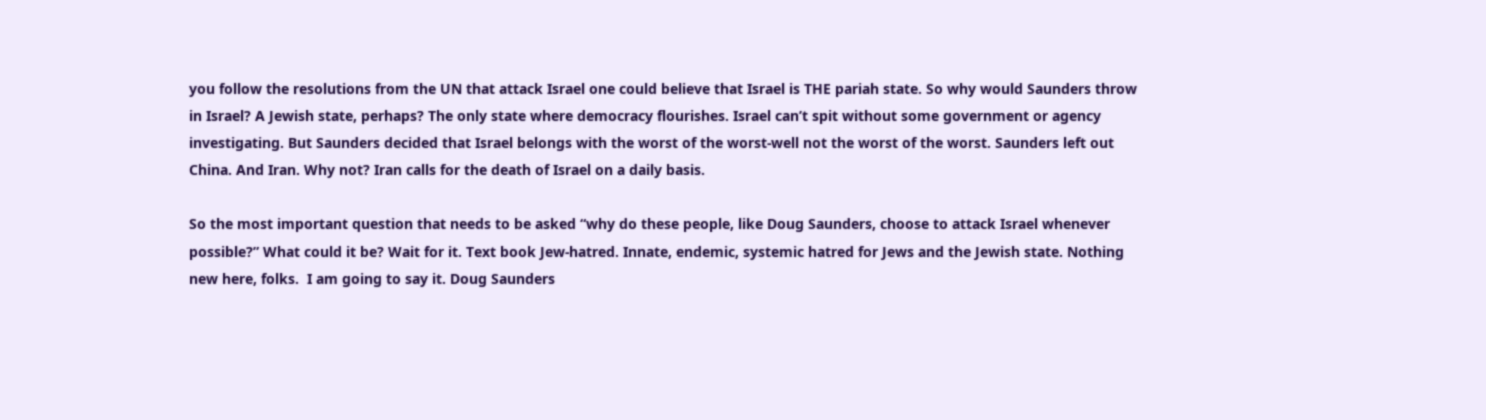you follow the resolutions from the UN that attack Israel one could believe that Israel is THE pariah state. So why would Saunders throw in Israel? A Jewish state, perhaps? The only state where democracy flourishes. Israel can’t spit without some government or agency investigating. But Saunders decided that Israel belongs with the worst of the worst-well not the worst of the worst. Saunders left out China. And Iran. Why not? Iran calls for the death of Israel on a daily basis.

So the most important question that needs to be asked “why do these people, like Doug Saunders, choose to attack Israel whenever possible?” What could it be? Wait for it. Text book Jew-hatred. Innate, endemic, systemic hatred for Jews and the Jewish state. Nothing new here, folks.  I am going to say it. Doug Saunders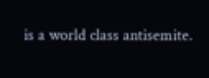is a world class antisemite.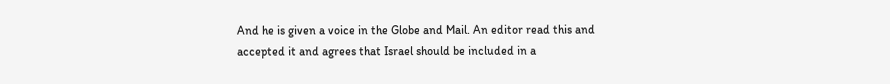And he is given a voice in the Globe and Mail. An editor read this and accepted it and agrees that Israel should be included in a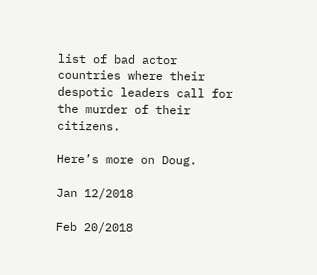list of bad actor countries where their despotic leaders call for the murder of their citizens.

Here’s more on Doug.

Jan 12/2018

Feb 20/2018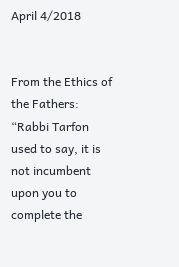April 4/2018


From the Ethics of the Fathers: “Rabbi Tarfon used to say, it is not incumbent upon you to complete the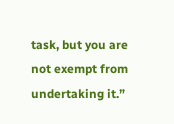task, but you are not exempt from undertaking it.”